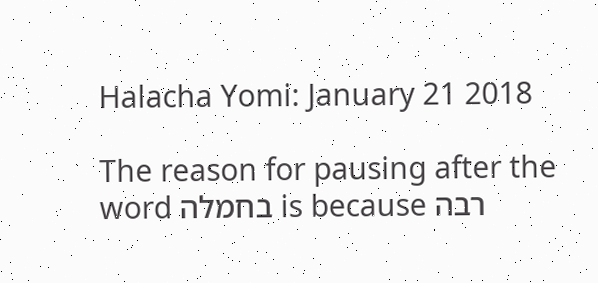Halacha Yomi: January 21 2018

The reason for pausing after the word בחמלה is because רבה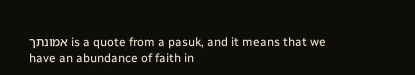אמונתך is a quote from a pasuk, and it means that we have an abundance of faith in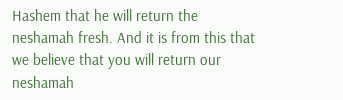Hashem that he will return the neshamah fresh. And it is from this that we believe that you will return our neshamah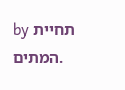by תחיית המתים.